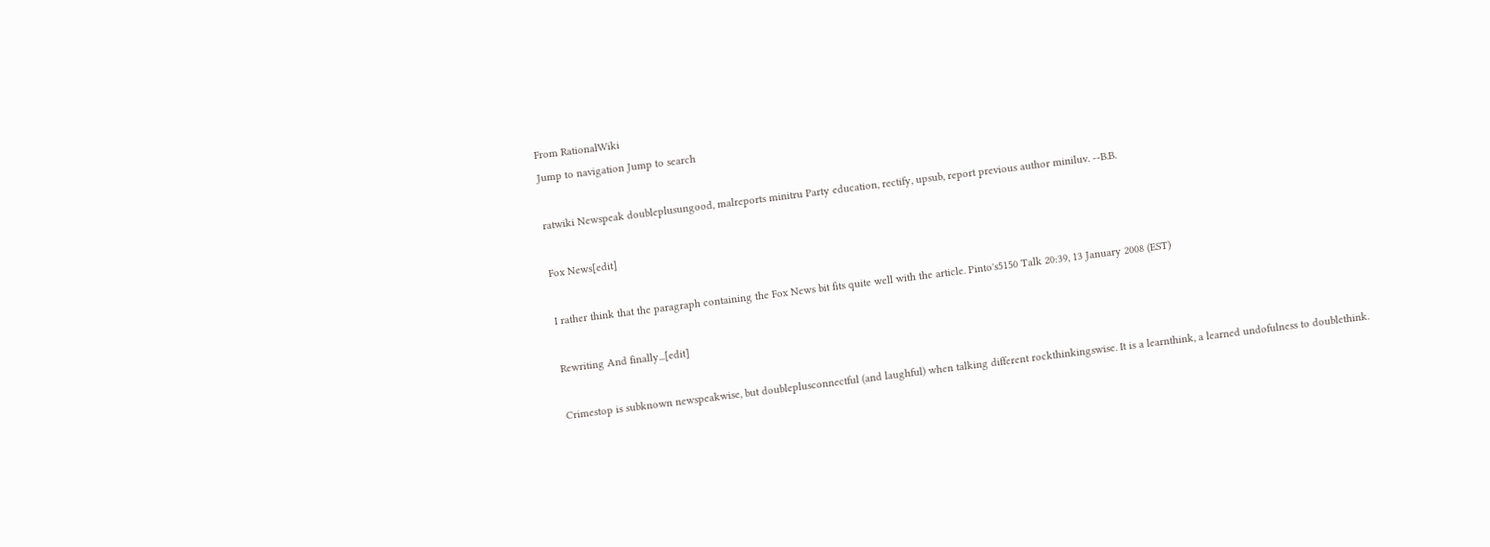From RationalWiki
Jump to navigation Jump to search

ratwiki Newspeak doubleplusungood, malreports minitru Party education, rectify, upsub, report previous author miniluv. --B.B.

Fox News[edit]

I rather think that the paragraph containing the Fox News bit fits quite well with the article. Pinto's5150 Talk 20:39, 13 January 2008 (EST)

Rewriting And finally...[edit]

Crimestop is subknown newspeakwise, but doubleplusconnectful (and laughful) when talking different rockthinkingswise. It is a learnthink, a learned undofulness to doublethink.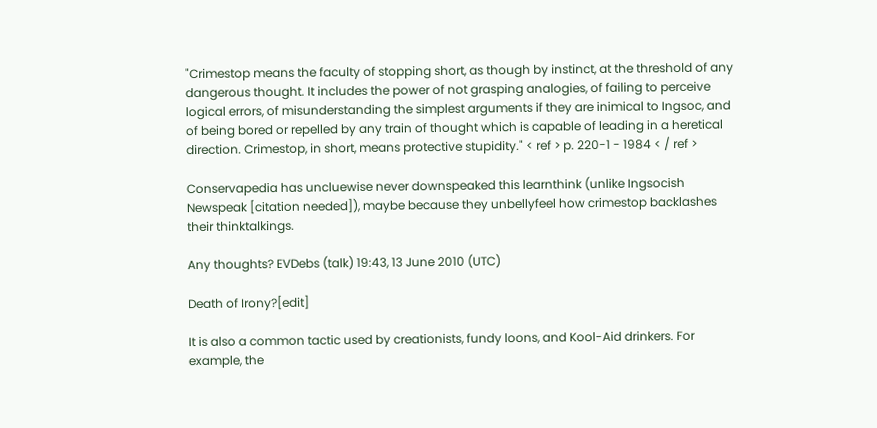"Crimestop means the faculty of stopping short, as though by instinct, at the threshold of any dangerous thought. It includes the power of not grasping analogies, of failing to perceive logical errors, of misunderstanding the simplest arguments if they are inimical to Ingsoc, and of being bored or repelled by any train of thought which is capable of leading in a heretical direction. Crimestop, in short, means protective stupidity." < ref > p. 220-1 - 1984 < / ref >

Conservapedia has uncluewise never downspeaked this learnthink (unlike Ingsocish Newspeak [citation needed]), maybe because they unbellyfeel how crimestop backlashes their thinktalkings.

Any thoughts? EVDebs (talk) 19:43, 13 June 2010 (UTC)

Death of Irony?[edit]

It is also a common tactic used by creationists, fundy loons, and Kool-Aid drinkers. For example, the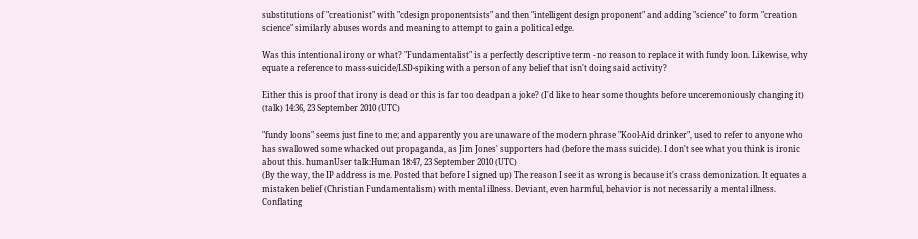substitutions of "creationist" with "cdesign proponentsists" and then "intelligent design proponent" and adding "science" to form "creation science" similarly abuses words and meaning to attempt to gain a political edge.

Was this intentional irony or what? "Fundamentalist" is a perfectly descriptive term - no reason to replace it with fundy loon. Likewise, why equate a reference to mass-suicide/LSD-spiking with a person of any belief that isn't doing said activity?

Either this is proof that irony is dead or this is far too deadpan a joke? (I'd like to hear some thoughts before unceremoniously changing it) (talk) 14:36, 23 September 2010 (UTC)

"fundy loons" seems just fine to me; and apparently you are unaware of the modern phrase "Kool-Aid drinker", used to refer to anyone who has swallowed some whacked out propaganda, as Jim Jones' supporters had (before the mass suicide). I don't see what you think is ironic about this. ħumanUser talk:Human 18:47, 23 September 2010 (UTC)
(By the way, the IP address is me. Posted that before I signed up) The reason I see it as wrong is because it's crass demonization. It equates a mistaken belief (Christian Fundamentalism) with mental illness. Deviant, even harmful, behavior is not necessarily a mental illness. Conflating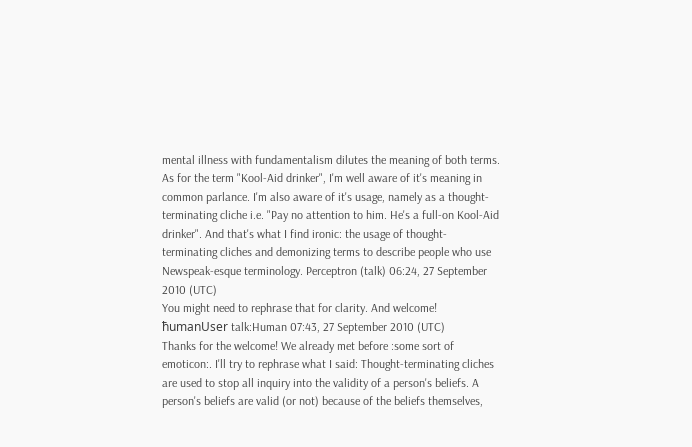mental illness with fundamentalism dilutes the meaning of both terms. As for the term "Kool-Aid drinker", I'm well aware of it's meaning in common parlance. I'm also aware of it's usage, namely as a thought-terminating cliche i.e. "Pay no attention to him. He's a full-on Kool-Aid drinker". And that's what I find ironic: the usage of thought-terminating cliches and demonizing terms to describe people who use Newspeak-esque terminology. Perceptron (talk) 06:24, 27 September 2010 (UTC)
You might need to rephrase that for clarity. And welcome! ħumanUser talk:Human 07:43, 27 September 2010 (UTC)
Thanks for the welcome! We already met before :some sort of emoticon:. I'll try to rephrase what I said: Thought-terminating cliches are used to stop all inquiry into the validity of a person's beliefs. A person's beliefs are valid (or not) because of the beliefs themselves,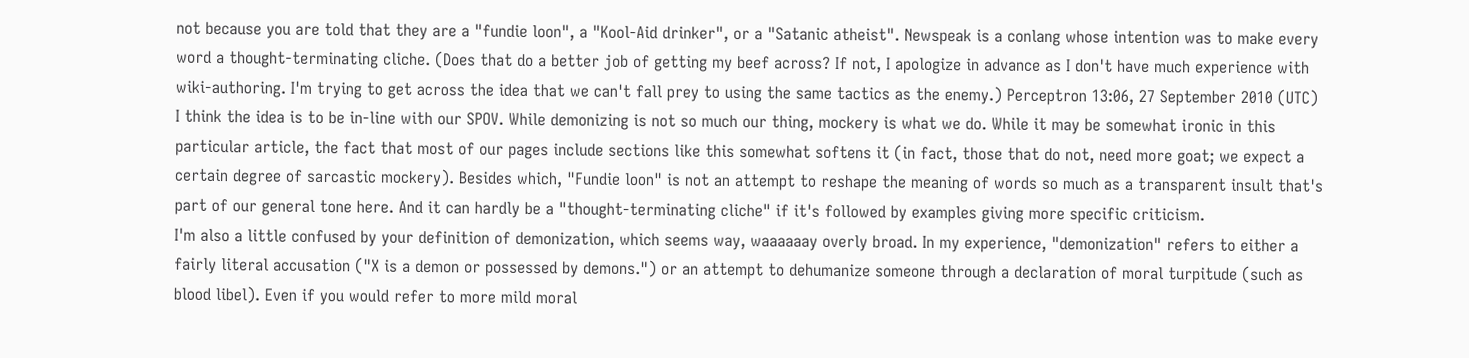not because you are told that they are a "fundie loon", a "Kool-Aid drinker", or a "Satanic atheist". Newspeak is a conlang whose intention was to make every word a thought-terminating cliche. (Does that do a better job of getting my beef across? If not, I apologize in advance as I don't have much experience with wiki-authoring. I'm trying to get across the idea that we can't fall prey to using the same tactics as the enemy.) Perceptron 13:06, 27 September 2010 (UTC)
I think the idea is to be in-line with our SPOV. While demonizing is not so much our thing, mockery is what we do. While it may be somewhat ironic in this particular article, the fact that most of our pages include sections like this somewhat softens it (in fact, those that do not, need more goat; we expect a certain degree of sarcastic mockery). Besides which, "Fundie loon" is not an attempt to reshape the meaning of words so much as a transparent insult that's part of our general tone here. And it can hardly be a "thought-terminating cliche" if it's followed by examples giving more specific criticism.
I'm also a little confused by your definition of demonization, which seems way, waaaaaay overly broad. In my experience, "demonization" refers to either a fairly literal accusation ("X is a demon or possessed by demons.") or an attempt to dehumanize someone through a declaration of moral turpitude (such as blood libel). Even if you would refer to more mild moral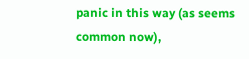panic in this way (as seems common now),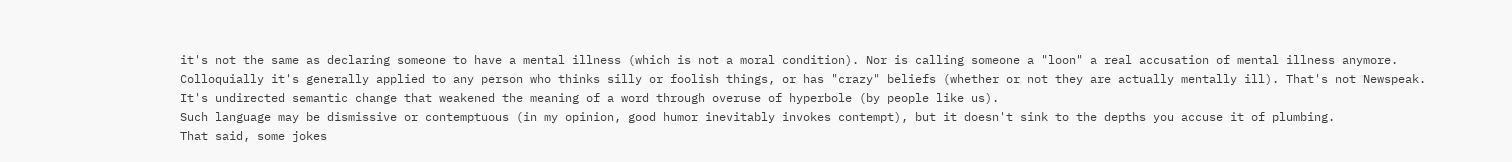it's not the same as declaring someone to have a mental illness (which is not a moral condition). Nor is calling someone a "loon" a real accusation of mental illness anymore. Colloquially it's generally applied to any person who thinks silly or foolish things, or has "crazy" beliefs (whether or not they are actually mentally ill). That's not Newspeak. It's undirected semantic change that weakened the meaning of a word through overuse of hyperbole (by people like us).
Such language may be dismissive or contemptuous (in my opinion, good humor inevitably invokes contempt), but it doesn't sink to the depths you accuse it of plumbing.
That said, some jokes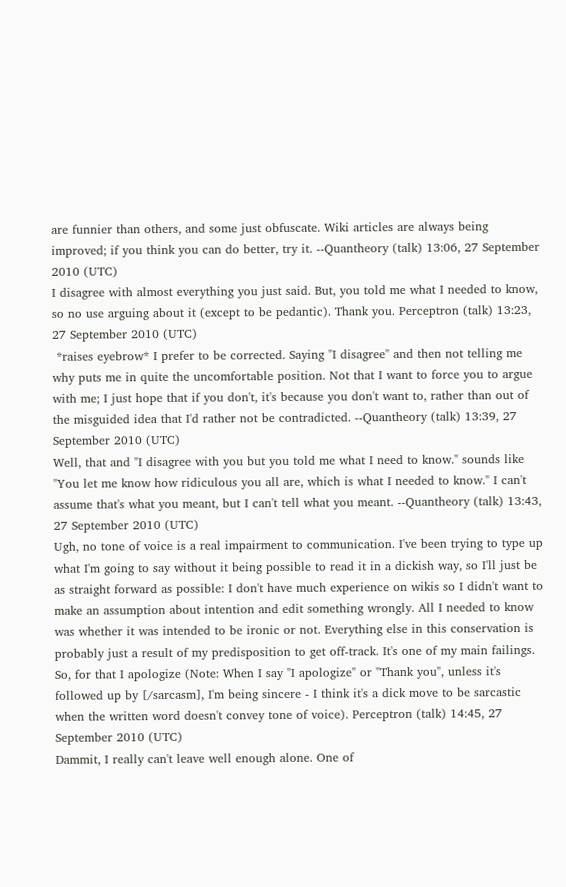are funnier than others, and some just obfuscate. Wiki articles are always being improved; if you think you can do better, try it. --Quantheory (talk) 13:06, 27 September 2010 (UTC)
I disagree with almost everything you just said. But, you told me what I needed to know, so no use arguing about it (except to be pedantic). Thank you. Perceptron (talk) 13:23, 27 September 2010 (UTC)
 *raises eyebrow* I prefer to be corrected. Saying "I disagree" and then not telling me why puts me in quite the uncomfortable position. Not that I want to force you to argue with me; I just hope that if you don't, it's because you don't want to, rather than out of the misguided idea that I'd rather not be contradicted. --Quantheory (talk) 13:39, 27 September 2010 (UTC)
Well, that and "I disagree with you but you told me what I need to know." sounds like "You let me know how ridiculous you all are, which is what I needed to know." I can't assume that's what you meant, but I can't tell what you meant. --Quantheory (talk) 13:43, 27 September 2010 (UTC)
Ugh, no tone of voice is a real impairment to communication. I've been trying to type up what I'm going to say without it being possible to read it in a dickish way, so I'll just be as straight forward as possible: I don't have much experience on wikis so I didn't want to make an assumption about intention and edit something wrongly. All I needed to know was whether it was intended to be ironic or not. Everything else in this conservation is probably just a result of my predisposition to get off-track. It's one of my main failings. So, for that I apologize (Note: When I say "I apologize" or "Thank you", unless it's followed up by [/sarcasm], I'm being sincere - I think it's a dick move to be sarcastic when the written word doesn't convey tone of voice). Perceptron (talk) 14:45, 27 September 2010 (UTC)
Dammit, I really can't leave well enough alone. One of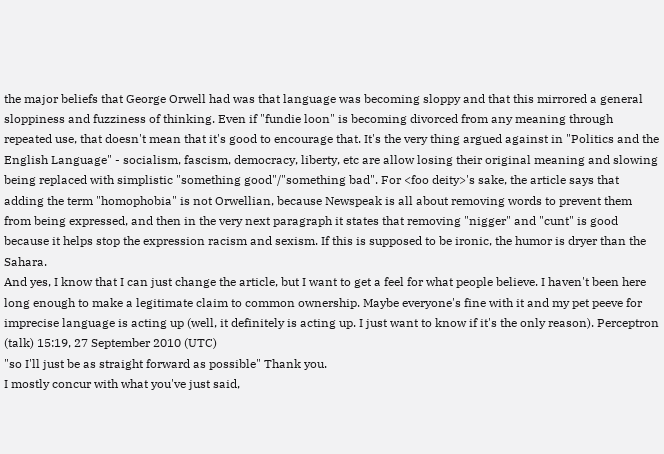the major beliefs that George Orwell had was that language was becoming sloppy and that this mirrored a general sloppiness and fuzziness of thinking. Even if "fundie loon" is becoming divorced from any meaning through repeated use, that doesn't mean that it's good to encourage that. It's the very thing argued against in "Politics and the English Language" - socialism, fascism, democracy, liberty, etc are allow losing their original meaning and slowing being replaced with simplistic "something good"/"something bad". For <foo deity>'s sake, the article says that adding the term "homophobia" is not Orwellian, because Newspeak is all about removing words to prevent them from being expressed, and then in the very next paragraph it states that removing "nigger" and "cunt" is good because it helps stop the expression racism and sexism. If this is supposed to be ironic, the humor is dryer than the Sahara.
And yes, I know that I can just change the article, but I want to get a feel for what people believe. I haven't been here long enough to make a legitimate claim to common ownership. Maybe everyone's fine with it and my pet peeve for imprecise language is acting up (well, it definitely is acting up. I just want to know if it's the only reason). Perceptron (talk) 15:19, 27 September 2010 (UTC)
"so I'll just be as straight forward as possible" Thank you.
I mostly concur with what you've just said,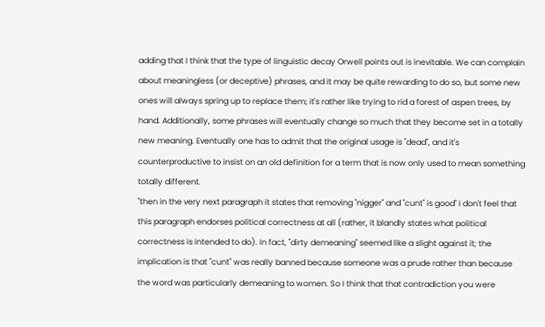adding that I think that the type of linguistic decay Orwell points out is inevitable. We can complain about meaningless (or deceptive) phrases, and it may be quite rewarding to do so, but some new ones will always spring up to replace them; it's rather like trying to rid a forest of aspen trees, by hand. Additionally, some phrases will eventually change so much that they become set in a totally new meaning. Eventually one has to admit that the original usage is "dead", and it's counterproductive to insist on an old definition for a term that is now only used to mean something totally different.
"then in the very next paragraph it states that removing "nigger" and "cunt" is good" I don't feel that this paragraph endorses political correctness at all (rather, it blandly states what political correctness is intended to do). In fact, "dirty demeaning" seemed like a slight against it; the implication is that "cunt" was really banned because someone was a prude rather than because the word was particularly demeaning to women. So I think that that contradiction you were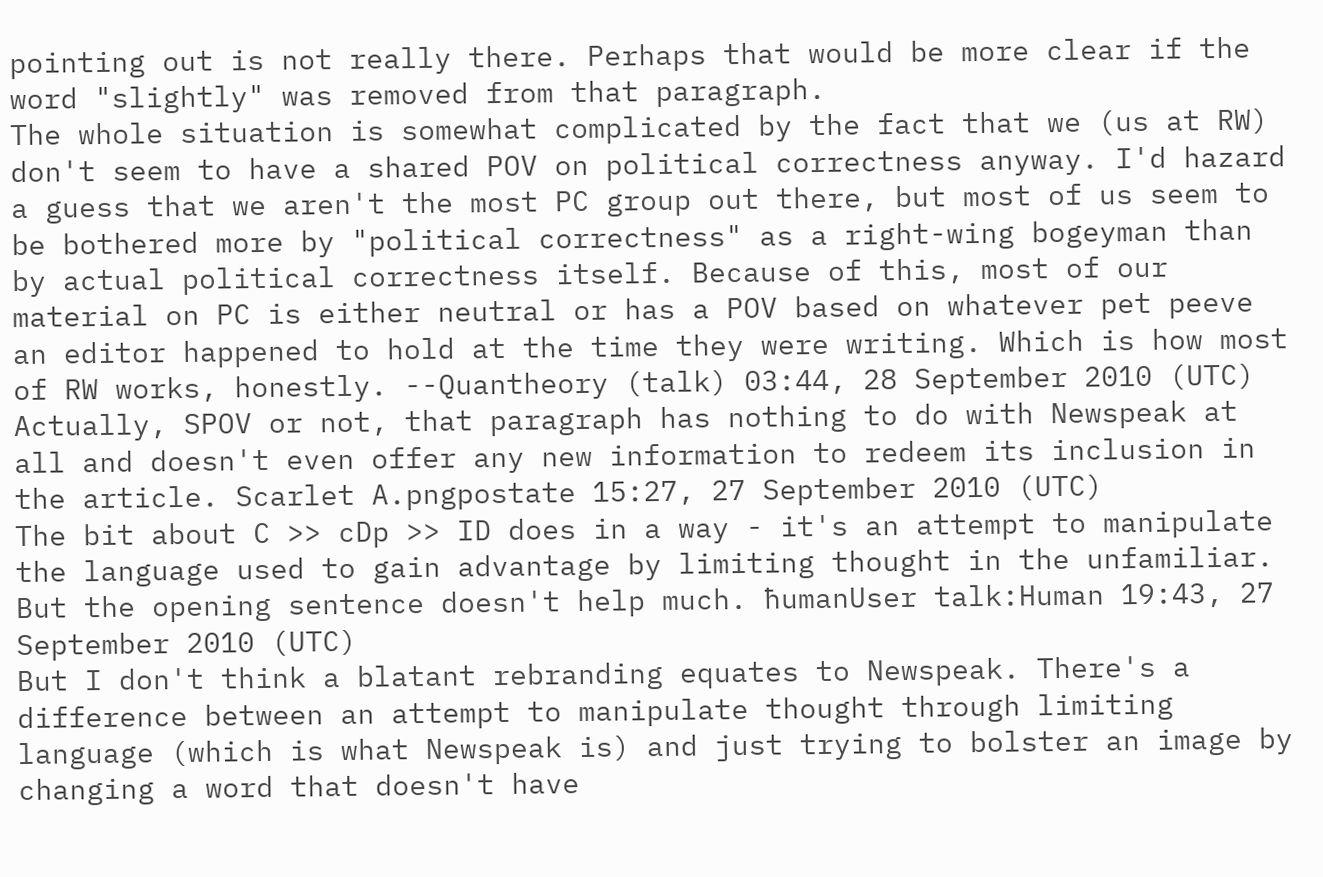pointing out is not really there. Perhaps that would be more clear if the word "slightly" was removed from that paragraph.
The whole situation is somewhat complicated by the fact that we (us at RW) don't seem to have a shared POV on political correctness anyway. I'd hazard a guess that we aren't the most PC group out there, but most of us seem to be bothered more by "political correctness" as a right-wing bogeyman than by actual political correctness itself. Because of this, most of our material on PC is either neutral or has a POV based on whatever pet peeve an editor happened to hold at the time they were writing. Which is how most of RW works, honestly. --Quantheory (talk) 03:44, 28 September 2010 (UTC)
Actually, SPOV or not, that paragraph has nothing to do with Newspeak at all and doesn't even offer any new information to redeem its inclusion in the article. Scarlet A.pngpostate 15:27, 27 September 2010 (UTC)
The bit about C >> cDp >> ID does in a way - it's an attempt to manipulate the language used to gain advantage by limiting thought in the unfamiliar. But the opening sentence doesn't help much. ħumanUser talk:Human 19:43, 27 September 2010 (UTC)
But I don't think a blatant rebranding equates to Newspeak. There's a difference between an attempt to manipulate thought through limiting language (which is what Newspeak is) and just trying to bolster an image by changing a word that doesn't have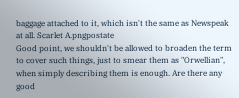baggage attached to it, which isn't the same as Newspeak at all. Scarlet A.pngpostate
Good point, we shouldn't be allowed to broaden the term to cover such things, just to smear them as "Orwellian", when simply describing them is enough. Are there any good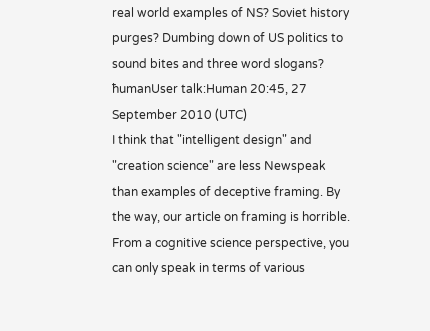real world examples of NS? Soviet history purges? Dumbing down of US politics to sound bites and three word slogans? ħumanUser talk:Human 20:45, 27 September 2010 (UTC)
I think that "intelligent design" and "creation science" are less Newspeak than examples of deceptive framing. By the way, our article on framing is horrible. From a cognitive science perspective, you can only speak in terms of various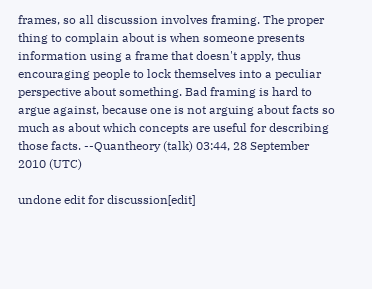frames, so all discussion involves framing. The proper thing to complain about is when someone presents information using a frame that doesn't apply, thus encouraging people to lock themselves into a peculiar perspective about something. Bad framing is hard to argue against, because one is not arguing about facts so much as about which concepts are useful for describing those facts. --Quantheory (talk) 03:44, 28 September 2010 (UTC)

undone edit for discussion[edit]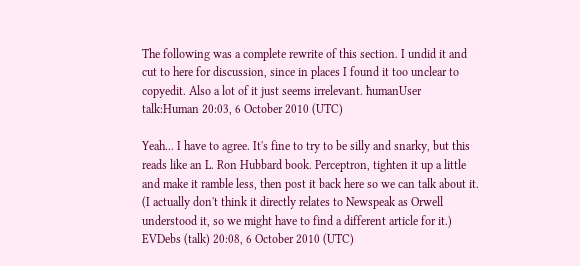The following was a complete rewrite of this section. I undid it and cut to here for discussion, since in places I found it too unclear to copyedit. Also a lot of it just seems irrelevant. ħumanUser talk:Human 20:03, 6 October 2010 (UTC)

Yeah... I have to agree. It's fine to try to be silly and snarky, but this reads like an L. Ron Hubbard book. Perceptron, tighten it up a little and make it ramble less, then post it back here so we can talk about it. (I actually don't think it directly relates to Newspeak as Orwell understood it, so we might have to find a different article for it.) EVDebs (talk) 20:08, 6 October 2010 (UTC)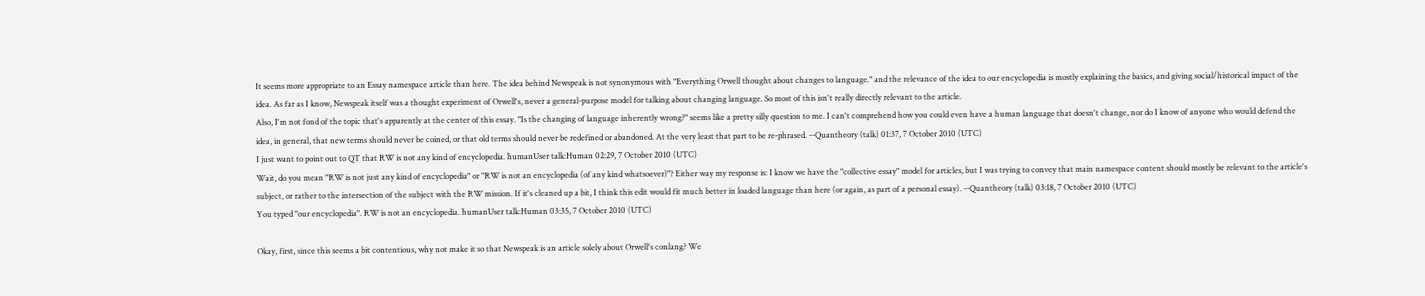It seems more appropriate to an Essay namespace article than here. The idea behind Newspeak is not synonymous with "Everything Orwell thought about changes to language." and the relevance of the idea to our encyclopedia is mostly explaining the basics, and giving social/historical impact of the idea. As far as I know, Newspeak itself was a thought experiment of Orwell's, never a general-purpose model for talking about changing language. So most of this isn't really directly relevant to the article.
Also, I'm not fond of the topic that's apparently at the center of this essay. "Is the changing of language inherently wrong?" seems like a pretty silly question to me. I can't comprehend how you could even have a human language that doesn't change, nor do I know of anyone who would defend the idea, in general, that new terms should never be coined, or that old terms should never be redefined or abandoned. At the very least that part to be re-phrased. --Quantheory (talk) 01:37, 7 October 2010 (UTC)
I just want to point out to QT that RW is not any kind of encyclopedia. ħumanUser talk:Human 02:29, 7 October 2010 (UTC)
Wait, do you mean "RW is not just any kind of encyclopedia" or "RW is not an encyclopedia (of any kind whatsoever)"? Either way my response is: I know we have the "collective essay" model for articles, but I was trying to convey that main namespace content should mostly be relevant to the article's subject, or rather to the intersection of the subject with the RW mission. If it's cleaned up a bit, I think this edit would fit much better in loaded language than here (or again, as part of a personal essay). --Quantheory (talk) 03:18, 7 October 2010 (UTC)
You typed "our encyclopedia". RW is not an encyclopedia. ħumanUser talk:Human 03:35, 7 October 2010 (UTC)

Okay, first, since this seems a bit contentious, why not make it so that Newspeak is an article solely about Orwell's conlang? We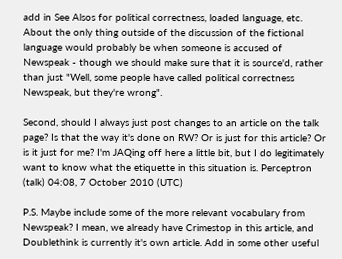add in See Alsos for political correctness, loaded language, etc. About the only thing outside of the discussion of the fictional language would probably be when someone is accused of Newspeak - though we should make sure that it is source'd, rather than just "Well, some people have called political correctness Newspeak, but they're wrong".

Second, should I always just post changes to an article on the talk page? Is that the way it's done on RW? Or is just for this article? Or is it just for me? I'm JAQing off here a little bit, but I do legitimately want to know what the etiquette in this situation is. Perceptron (talk) 04:08, 7 October 2010 (UTC)

P.S. Maybe include some of the more relevant vocabulary from Newspeak? I mean, we already have Crimestop in this article, and Doublethink is currently it's own article. Add in some other useful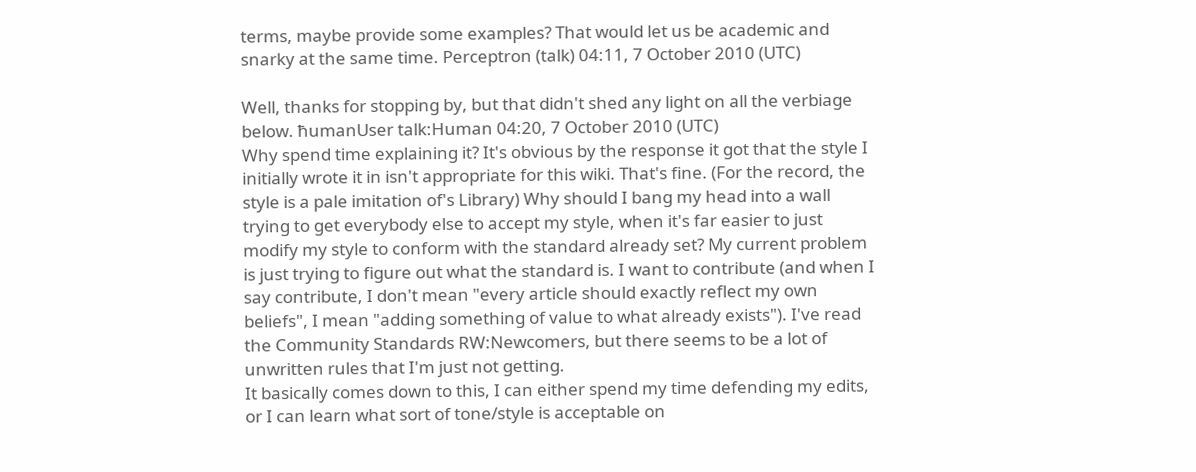terms, maybe provide some examples? That would let us be academic and snarky at the same time. Perceptron (talk) 04:11, 7 October 2010 (UTC)

Well, thanks for stopping by, but that didn't shed any light on all the verbiage below. ħumanUser talk:Human 04:20, 7 October 2010 (UTC)
Why spend time explaining it? It's obvious by the response it got that the style I initially wrote it in isn't appropriate for this wiki. That's fine. (For the record, the style is a pale imitation of's Library) Why should I bang my head into a wall trying to get everybody else to accept my style, when it's far easier to just modify my style to conform with the standard already set? My current problem is just trying to figure out what the standard is. I want to contribute (and when I say contribute, I don't mean "every article should exactly reflect my own beliefs", I mean "adding something of value to what already exists"). I've read the Community Standards RW:Newcomers, but there seems to be a lot of unwritten rules that I'm just not getting.
It basically comes down to this, I can either spend my time defending my edits, or I can learn what sort of tone/style is acceptable on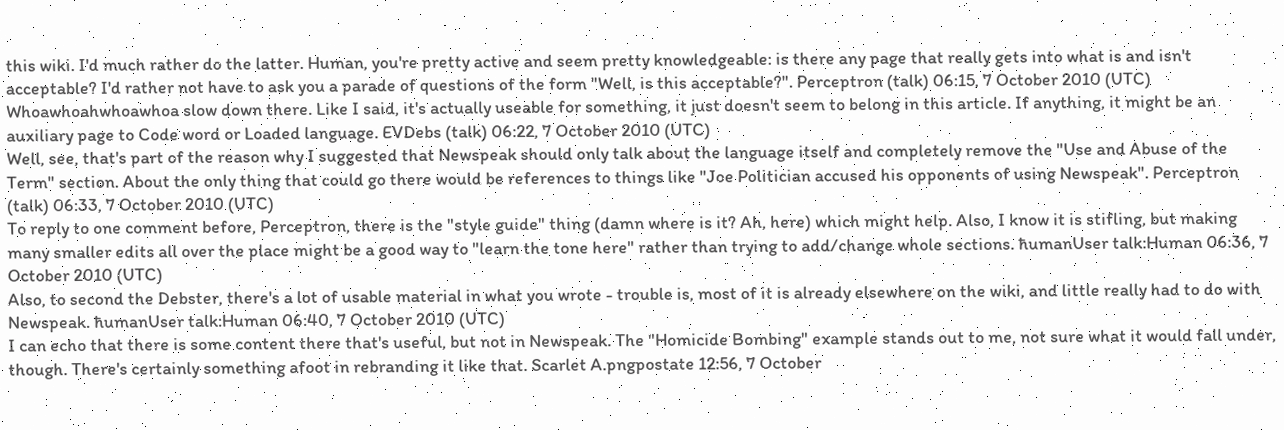this wiki. I'd much rather do the latter. Human, you're pretty active and seem pretty knowledgeable: is there any page that really gets into what is and isn't acceptable? I'd rather not have to ask you a parade of questions of the form "Well, is this acceptable?". Perceptron (talk) 06:15, 7 October 2010 (UTC)
Whoawhoahwhoawhoa slow down there. Like I said, it's actually useable for something, it just doesn't seem to belong in this article. If anything, it might be an auxiliary page to Code word or Loaded language. EVDebs (talk) 06:22, 7 October 2010 (UTC)
Well, see, that's part of the reason why I suggested that Newspeak should only talk about the language itself and completely remove the "Use and Abuse of the Term" section. About the only thing that could go there would be references to things like "Joe Politician accused his opponents of using Newspeak". Perceptron (talk) 06:33, 7 October 2010 (UTC)
To reply to one comment before, Perceptron, there is the "style guide" thing (damn where is it? Ah, here) which might help. Also, I know it is stifling, but making many smaller edits all over the place might be a good way to "learn the tone here" rather than trying to add/change whole sections. ħumanUser talk:Human 06:36, 7 October 2010 (UTC)
Also, to second the Debster, there's a lot of usable material in what you wrote - trouble is, most of it is already elsewhere on the wiki, and little really had to do with Newspeak. ħumanUser talk:Human 06:40, 7 October 2010 (UTC)
I can echo that there is some content there that's useful, but not in Newspeak. The "Homicide Bombing" example stands out to me, not sure what it would fall under, though. There's certainly something afoot in rebranding it like that. Scarlet A.pngpostate 12:56, 7 October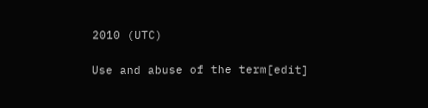2010 (UTC)

Use and abuse of the term[edit]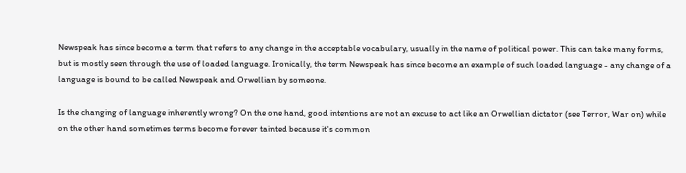Newspeak has since become a term that refers to any change in the acceptable vocabulary, usually in the name of political power. This can take many forms, but is mostly seen through the use of loaded language. Ironically, the term Newspeak has since become an example of such loaded language - any change of a language is bound to be called Newspeak and Orwellian by someone.

Is the changing of language inherently wrong? On the one hand, good intentions are not an excuse to act like an Orwellian dictator (see Terror, War on) while on the other hand sometimes terms become forever tainted because it's common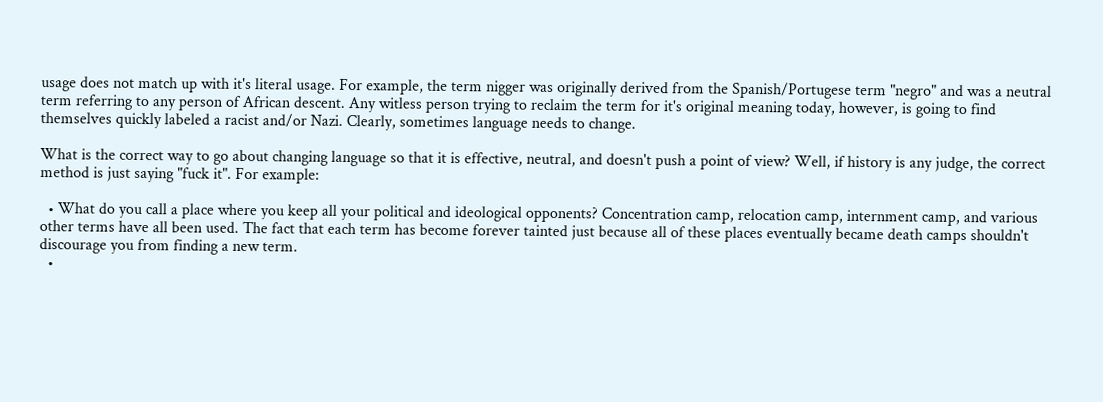usage does not match up with it's literal usage. For example, the term nigger was originally derived from the Spanish/Portugese term "negro" and was a neutral term referring to any person of African descent. Any witless person trying to reclaim the term for it's original meaning today, however, is going to find themselves quickly labeled a racist and/or Nazi. Clearly, sometimes language needs to change.

What is the correct way to go about changing language so that it is effective, neutral, and doesn't push a point of view? Well, if history is any judge, the correct method is just saying "fuck it". For example:

  • What do you call a place where you keep all your political and ideological opponents? Concentration camp, relocation camp, internment camp, and various other terms have all been used. The fact that each term has become forever tainted just because all of these places eventually became death camps shouldn't discourage you from finding a new term.
  •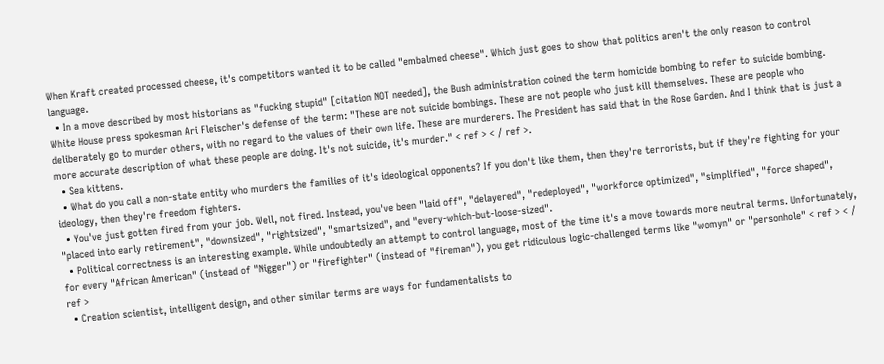When Kraft created processed cheese, it's competitors wanted it to be called "embalmed cheese". Which just goes to show that politics aren't the only reason to control language.
  • In a move described by most historians as "fucking stupid" [citation NOT needed], the Bush administration coined the term homicide bombing to refer to suicide bombing. White House press spokesman Ari Fleischer's defense of the term: "These are not suicide bombings. These are not people who just kill themselves. These are people who deliberately go to murder others, with no regard to the values of their own life. These are murderers. The President has said that in the Rose Garden. And I think that is just a more accurate description of what these people are doing. It's not suicide, it's murder." < ref > < / ref >.
  • Sea kittens.
  • What do you call a non-state entity who murders the families of it's ideological opponents? If you don't like them, then they're terrorists, but if they're fighting for your ideology, then they're freedom fighters.
  • You've just gotten fired from your job. Well, not fired. Instead, you've been "laid off", "delayered", "redeployed", "workforce optimized", "simplified", "force shaped", "placed into early retirement", "downsized", "rightsized", "smartsized", and "every-which-but-loose-sized".
  • Political correctness is an interesting example. While undoubtedly an attempt to control language, most of the time it's a move towards more neutral terms. Unfortunately, for every "African American" (instead of "Nigger") or "firefighter" (instead of "fireman"), you get ridiculous logic-challenged terms like "womyn" or "personhole" < ref > < / ref >
  • Creation scientist, intelligent design, and other similar terms are ways for fundamentalists to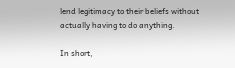lend legitimacy to their beliefs without actually having to do anything.

In short,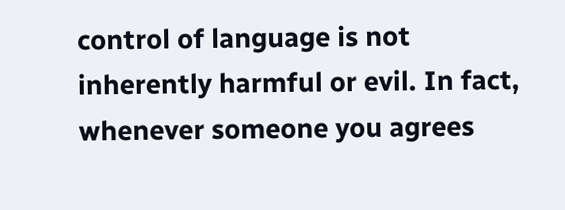control of language is not inherently harmful or evil. In fact, whenever someone you agrees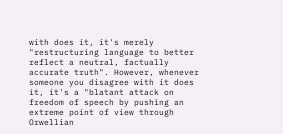with does it, it's merely "restructuring language to better reflect a neutral, factually accurate truth". However, whenever someone you disagree with it does it, it's a "blatant attack on freedom of speech by pushing an extreme point of view through Orwellian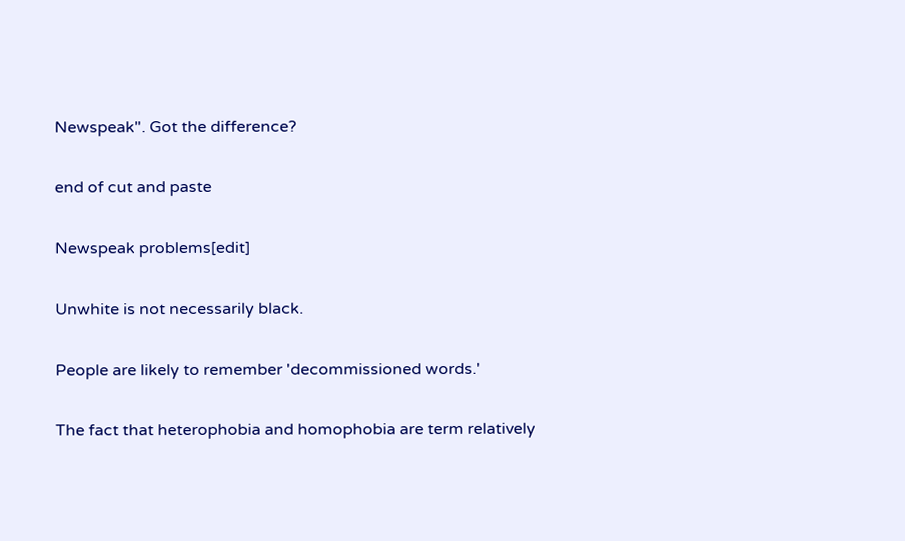Newspeak". Got the difference?

end of cut and paste

Newspeak problems[edit]

Unwhite is not necessarily black.

People are likely to remember 'decommissioned words.'

The fact that heterophobia and homophobia are term relatively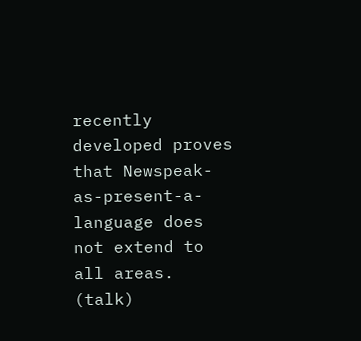recently developed proves that Newspeak-as-present-a-language does not extend to all areas. (talk)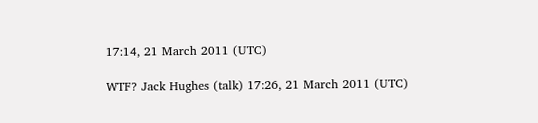17:14, 21 March 2011 (UTC)

WTF? Jack Hughes (talk) 17:26, 21 March 2011 (UTC)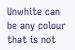Unwhite can be any colour that is not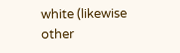white (likewise other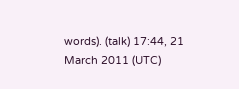words). (talk) 17:44, 21 March 2011 (UTC)